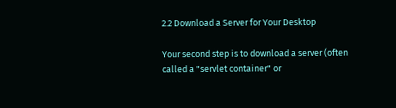2.2 Download a Server for Your Desktop

Your second step is to download a server (often called a "servlet container" or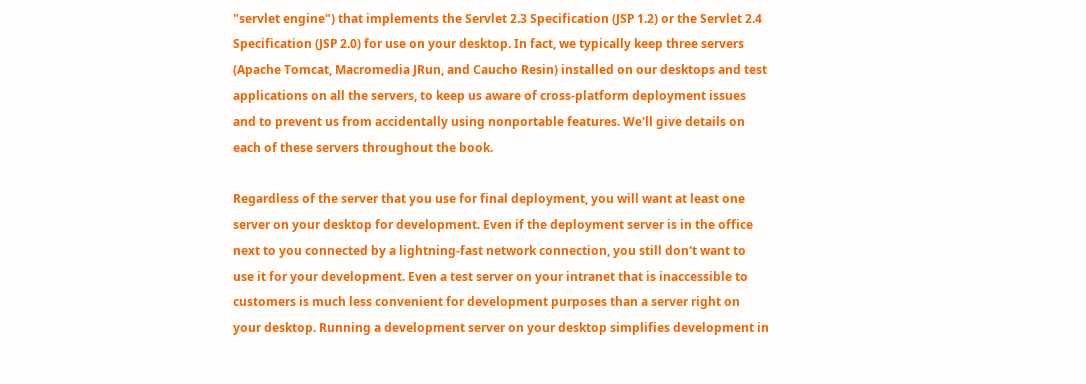"servlet engine") that implements the Servlet 2.3 Specification (JSP 1.2) or the Servlet 2.4 Specification (JSP 2.0) for use on your desktop. In fact, we typically keep three servers (Apache Tomcat, Macromedia JRun, and Caucho Resin) installed on our desktops and test applications on all the servers, to keep us aware of cross-platform deployment issues and to prevent us from accidentally using nonportable features. We'll give details on each of these servers throughout the book.

Regardless of the server that you use for final deployment, you will want at least one server on your desktop for development. Even if the deployment server is in the office next to you connected by a lightning-fast network connection, you still don't want to use it for your development. Even a test server on your intranet that is inaccessible to customers is much less convenient for development purposes than a server right on your desktop. Running a development server on your desktop simplifies development in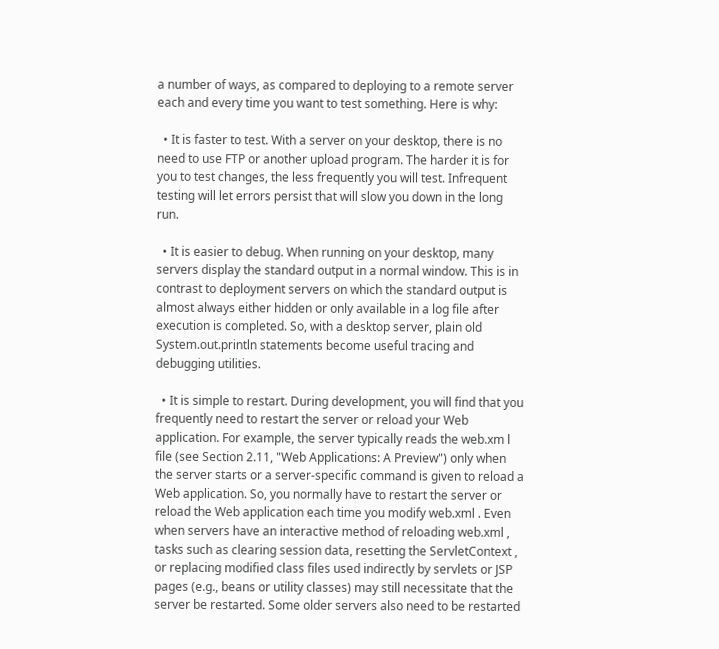a number of ways, as compared to deploying to a remote server each and every time you want to test something. Here is why:

  • It is faster to test. With a server on your desktop, there is no need to use FTP or another upload program. The harder it is for you to test changes, the less frequently you will test. Infrequent testing will let errors persist that will slow you down in the long run.

  • It is easier to debug. When running on your desktop, many servers display the standard output in a normal window. This is in contrast to deployment servers on which the standard output is almost always either hidden or only available in a log file after execution is completed. So, with a desktop server, plain old System.out.println statements become useful tracing and debugging utilities.

  • It is simple to restart. During development, you will find that you frequently need to restart the server or reload your Web application. For example, the server typically reads the web.xm l file (see Section 2.11, "Web Applications: A Preview") only when the server starts or a server-specific command is given to reload a Web application. So, you normally have to restart the server or reload the Web application each time you modify web.xml . Even when servers have an interactive method of reloading web.xml , tasks such as clearing session data, resetting the ServletContext , or replacing modified class files used indirectly by servlets or JSP pages (e.g., beans or utility classes) may still necessitate that the server be restarted. Some older servers also need to be restarted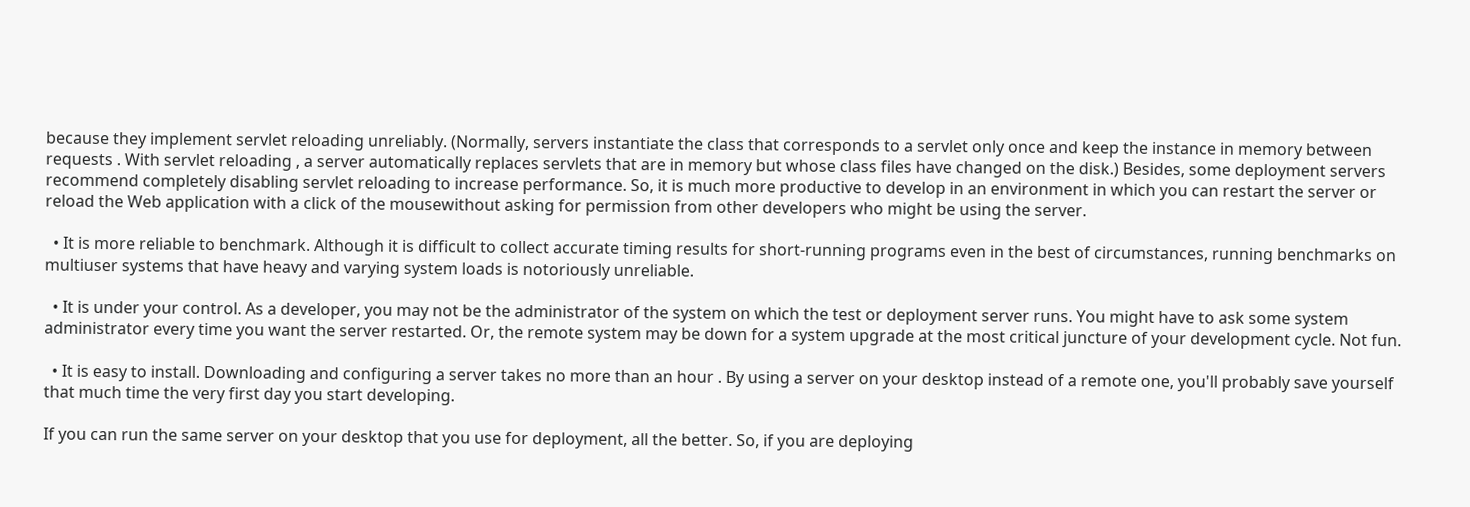because they implement servlet reloading unreliably. (Normally, servers instantiate the class that corresponds to a servlet only once and keep the instance in memory between requests . With servlet reloading , a server automatically replaces servlets that are in memory but whose class files have changed on the disk.) Besides, some deployment servers recommend completely disabling servlet reloading to increase performance. So, it is much more productive to develop in an environment in which you can restart the server or reload the Web application with a click of the mousewithout asking for permission from other developers who might be using the server.

  • It is more reliable to benchmark. Although it is difficult to collect accurate timing results for short-running programs even in the best of circumstances, running benchmarks on multiuser systems that have heavy and varying system loads is notoriously unreliable.

  • It is under your control. As a developer, you may not be the administrator of the system on which the test or deployment server runs. You might have to ask some system administrator every time you want the server restarted. Or, the remote system may be down for a system upgrade at the most critical juncture of your development cycle. Not fun.

  • It is easy to install. Downloading and configuring a server takes no more than an hour . By using a server on your desktop instead of a remote one, you'll probably save yourself that much time the very first day you start developing.

If you can run the same server on your desktop that you use for deployment, all the better. So, if you are deploying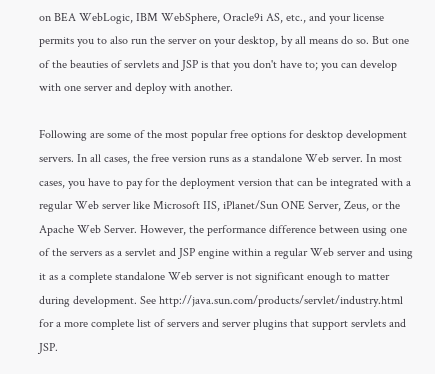on BEA WebLogic, IBM WebSphere, Oracle9i AS, etc., and your license permits you to also run the server on your desktop, by all means do so. But one of the beauties of servlets and JSP is that you don't have to; you can develop with one server and deploy with another.

Following are some of the most popular free options for desktop development servers. In all cases, the free version runs as a standalone Web server. In most cases, you have to pay for the deployment version that can be integrated with a regular Web server like Microsoft IIS, iPlanet/Sun ONE Server, Zeus, or the Apache Web Server. However, the performance difference between using one of the servers as a servlet and JSP engine within a regular Web server and using it as a complete standalone Web server is not significant enough to matter during development. See http://java.sun.com/products/servlet/industry.html for a more complete list of servers and server plugins that support servlets and JSP.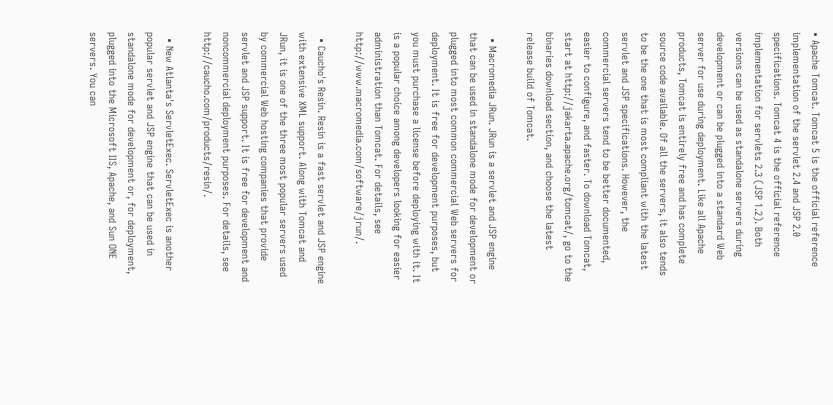• Apache Tomcat. Tomcat 5 is the official reference implementation of the servlet 2.4 and JSP 2.0 specifications. Tomcat 4 is the official reference implementation for servlets 2.3 (JSP 1.2). Both versions can be used as standalone servers during development or can be plugged into a standard Web server for use during deployment. Like all Apache products, Tomcat is entirely free and has complete source code available. Of all the servers, it also tends to be the one that is most compliant with the latest servlet and JSP specifications. However, the commercial servers tend to be better documented, easier to configure, and faster. To download Tomcat, start at http://jakarta.apache.org/tomcat/, go to the binaries download section, and choose the latest release build of Tomcat.

  • Macromedia JRun. JRun is a servlet and JSP engine that can be used in standalone mode for development or plugged into most common commercial Web servers for deployment. It is free for development purposes, but you must purchase a license before deploying with it. It is a popular choice among developers looking for easier administration than Tomcat. For details, see http://www.macromedia.com/software/jrun/.

  • Caucho's Resin. Resin is a fast servlet and JSP engine with extensive XML support. Along with Tomcat and JRun, it is one of the three most popular servers used by commercial Web hosting companies that provide servlet and JSP support. It is free for development and noncommercial deployment purposes. For details, see http://caucho.com/products/resin/.

  • New Atlanta's ServletExec. ServletExec is another popular servlet and JSP engine that can be used in standalone mode for development or, for deployment, plugged into the Microsoft IIS, Apache, and Sun ONE servers. You can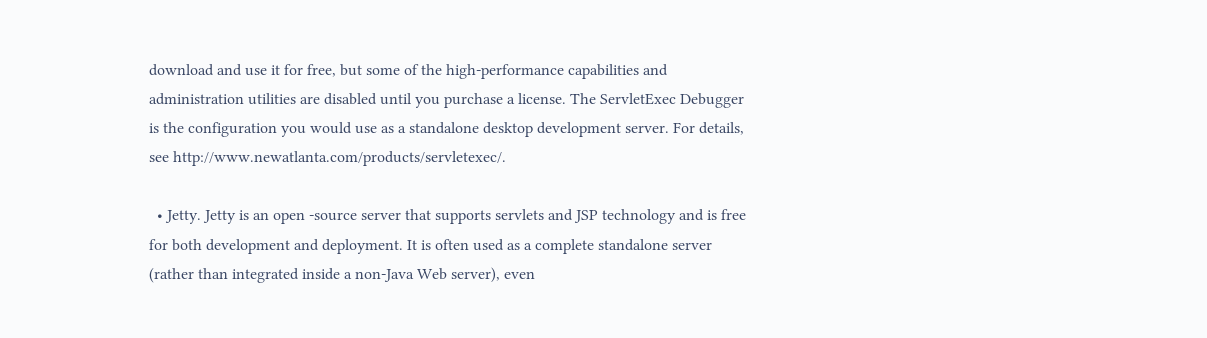download and use it for free, but some of the high-performance capabilities and administration utilities are disabled until you purchase a license. The ServletExec Debugger is the configuration you would use as a standalone desktop development server. For details, see http://www.newatlanta.com/products/servletexec/.

  • Jetty. Jetty is an open -source server that supports servlets and JSP technology and is free for both development and deployment. It is often used as a complete standalone server (rather than integrated inside a non-Java Web server), even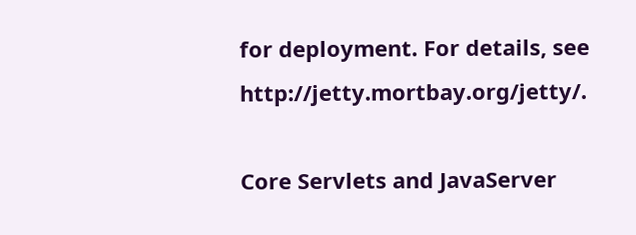for deployment. For details, see http://jetty.mortbay.org/jetty/.

Core Servlets and JavaServer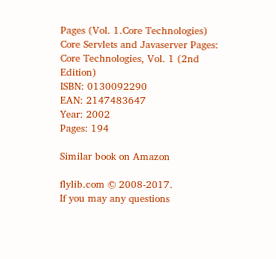Pages (Vol. 1.Core Technologies)
Core Servlets and Javaserver Pages: Core Technologies, Vol. 1 (2nd Edition)
ISBN: 0130092290
EAN: 2147483647
Year: 2002
Pages: 194

Similar book on Amazon

flylib.com © 2008-2017.
If you may any questions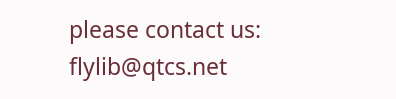please contact us: flylib@qtcs.net